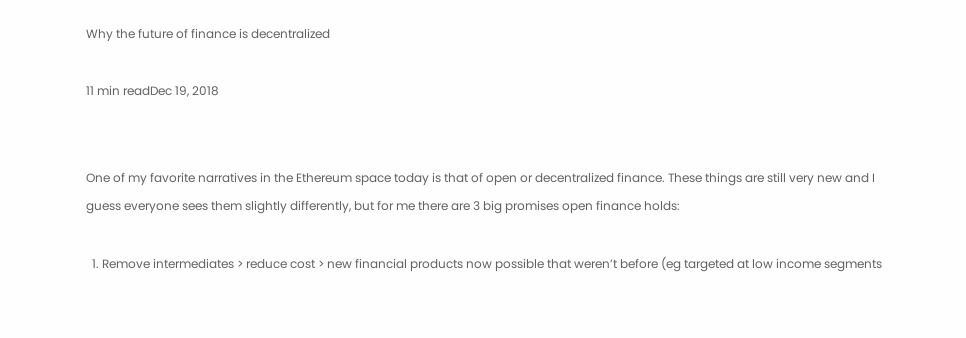Why the future of finance is decentralized

11 min readDec 19, 2018


One of my favorite narratives in the Ethereum space today is that of open or decentralized finance. These things are still very new and I guess everyone sees them slightly differently, but for me there are 3 big promises open finance holds:

  1. Remove intermediates > reduce cost > new financial products now possible that weren’t before (eg targeted at low income segments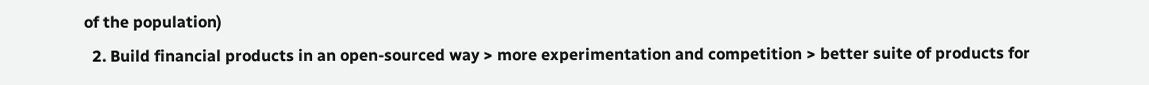of the population)
  2. Build financial products in an open-sourced way > more experimentation and competition > better suite of products for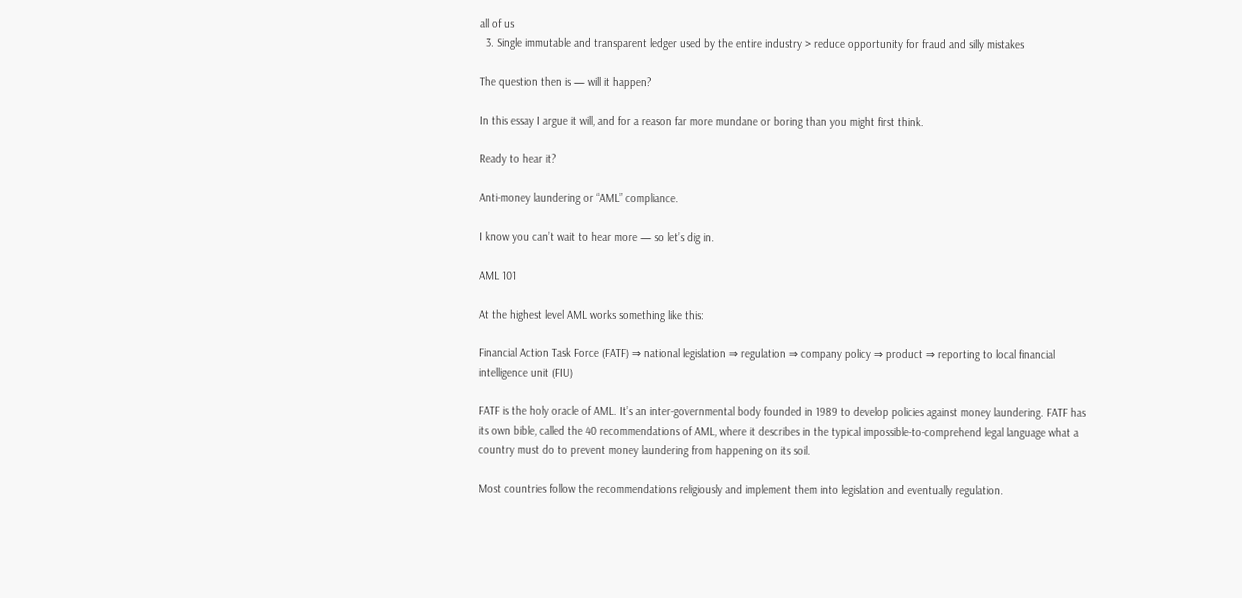all of us
  3. Single immutable and transparent ledger used by the entire industry > reduce opportunity for fraud and silly mistakes

The question then is — will it happen?

In this essay I argue it will, and for a reason far more mundane or boring than you might first think.

Ready to hear it?

Anti-money laundering or “AML” compliance.

I know you can’t wait to hear more — so let’s dig in.

AML 101

At the highest level AML works something like this:

Financial Action Task Force (FATF) ⇒ national legislation ⇒ regulation ⇒ company policy ⇒ product ⇒ reporting to local financial intelligence unit (FIU)

FATF is the holy oracle of AML. It’s an inter-governmental body founded in 1989 to develop policies against money laundering. FATF has its own bible, called the 40 recommendations of AML, where it describes in the typical impossible-to-comprehend legal language what a country must do to prevent money laundering from happening on its soil.

Most countries follow the recommendations religiously and implement them into legislation and eventually regulation.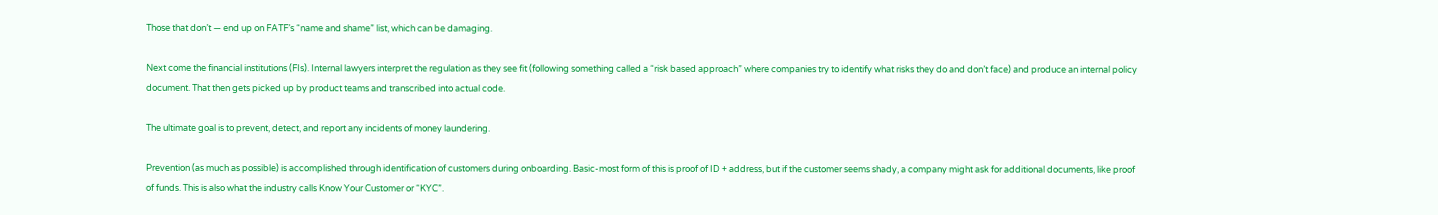Those that don’t — end up on FATF’s “name and shame” list, which can be damaging.

Next come the financial institutions (FIs). Internal lawyers interpret the regulation as they see fit (following something called a “risk based approach” where companies try to identify what risks they do and don’t face) and produce an internal policy document. That then gets picked up by product teams and transcribed into actual code.

The ultimate goal is to prevent, detect, and report any incidents of money laundering.

Prevention (as much as possible) is accomplished through identification of customers during onboarding. Basic-most form of this is proof of ID + address, but if the customer seems shady, a company might ask for additional documents, like proof of funds. This is also what the industry calls Know Your Customer or “KYC”.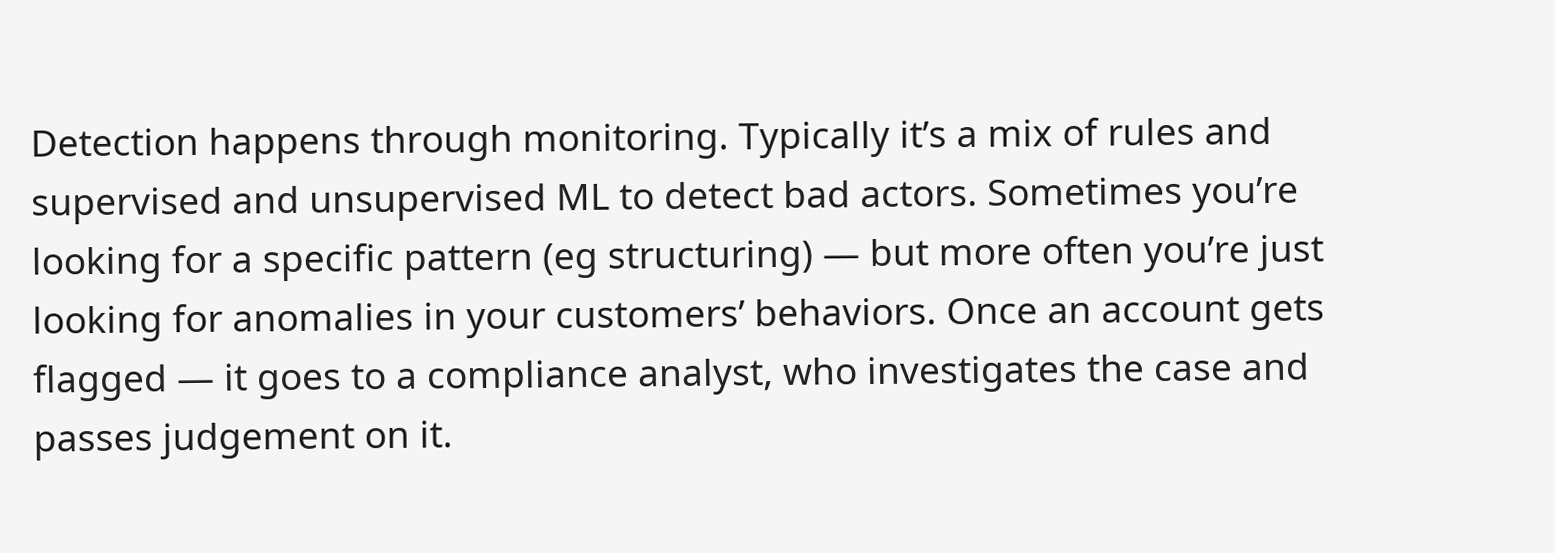Detection happens through monitoring. Typically it’s a mix of rules and supervised and unsupervised ML to detect bad actors. Sometimes you’re looking for a specific pattern (eg structuring) — but more often you’re just looking for anomalies in your customers’ behaviors. Once an account gets flagged — it goes to a compliance analyst, who investigates the case and passes judgement on it.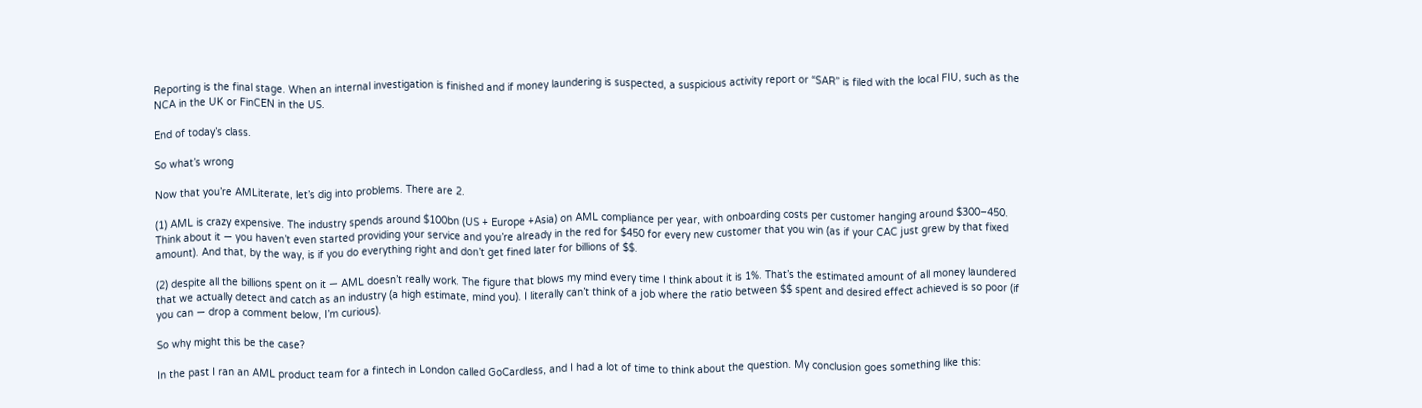Reporting is the final stage. When an internal investigation is finished and if money laundering is suspected, a suspicious activity report or “SAR” is filed with the local FIU, such as the NCA in the UK or FinCEN in the US.

End of today’s class.

So what’s wrong

Now that you’re AMLiterate, let’s dig into problems. There are 2.

(1) AML is crazy expensive. The industry spends around $100bn (US + Europe +Asia) on AML compliance per year, with onboarding costs per customer hanging around $300–450. Think about it — you haven’t even started providing your service and you’re already in the red for $450 for every new customer that you win (as if your CAC just grew by that fixed amount). And that, by the way, is if you do everything right and don’t get fined later for billions of $$.

(2) despite all the billions spent on it — AML doesn’t really work. The figure that blows my mind every time I think about it is 1%. That’s the estimated amount of all money laundered that we actually detect and catch as an industry (a high estimate, mind you). I literally can’t think of a job where the ratio between $$ spent and desired effect achieved is so poor (if you can — drop a comment below, I’m curious).

So why might this be the case?

In the past I ran an AML product team for a fintech in London called GoCardless, and I had a lot of time to think about the question. My conclusion goes something like this: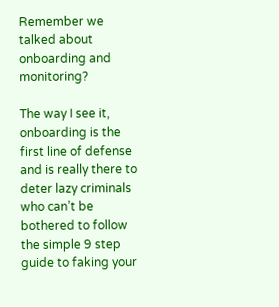Remember we talked about onboarding and monitoring?

The way I see it, onboarding is the first line of defense and is really there to deter lazy criminals who can’t be bothered to follow the simple 9 step guide to faking your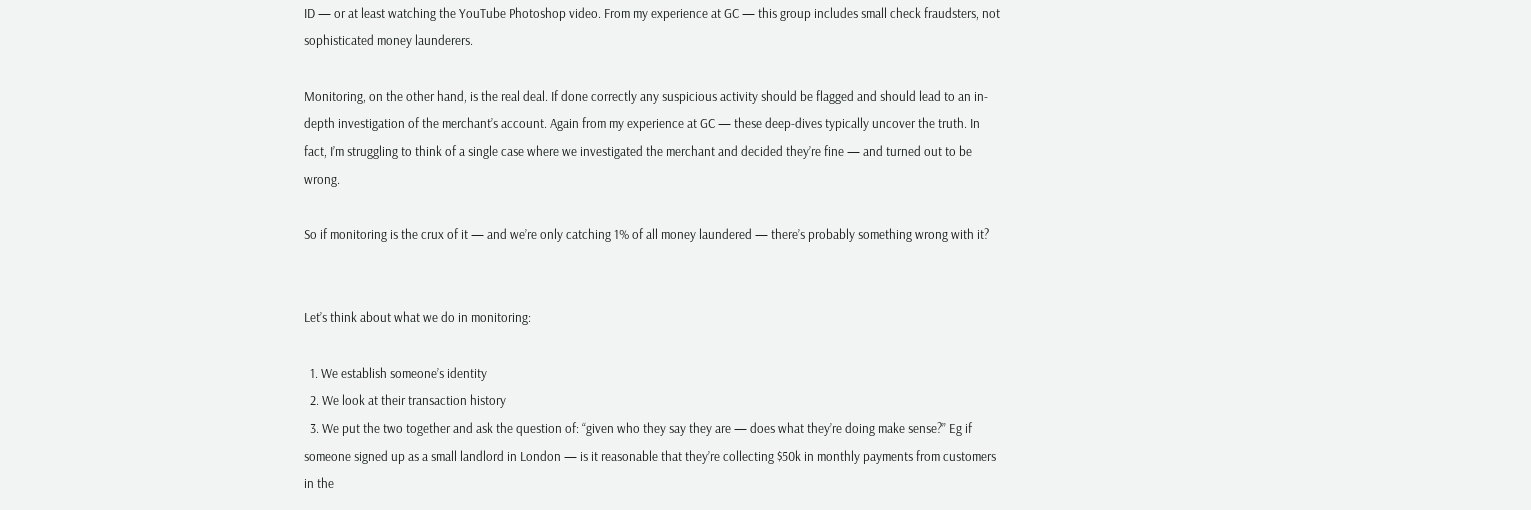ID — or at least watching the YouTube Photoshop video. From my experience at GC — this group includes small check fraudsters, not sophisticated money launderers.

Monitoring, on the other hand, is the real deal. If done correctly any suspicious activity should be flagged and should lead to an in-depth investigation of the merchant’s account. Again from my experience at GC — these deep-dives typically uncover the truth. In fact, I’m struggling to think of a single case where we investigated the merchant and decided they’re fine — and turned out to be wrong.

So if monitoring is the crux of it — and we’re only catching 1% of all money laundered — there’s probably something wrong with it?


Let’s think about what we do in monitoring:

  1. We establish someone’s identity
  2. We look at their transaction history
  3. We put the two together and ask the question of: “given who they say they are — does what they’re doing make sense?” Eg if someone signed up as a small landlord in London — is it reasonable that they’re collecting $50k in monthly payments from customers in the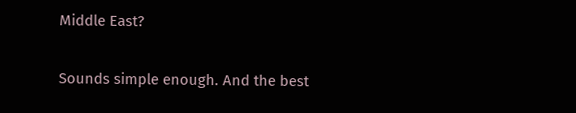Middle East?

Sounds simple enough. And the best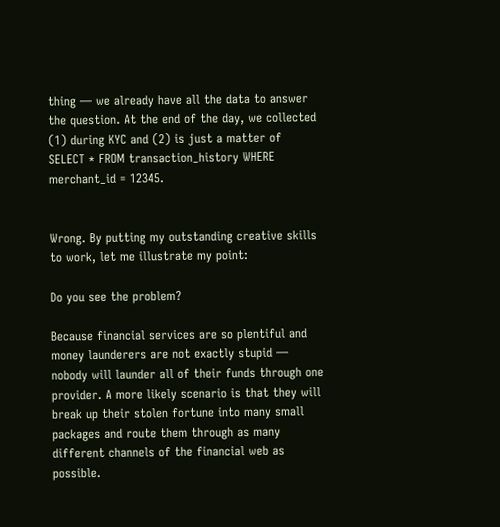thing — we already have all the data to answer the question. At the end of the day, we collected (1) during KYC and (2) is just a matter of SELECT * FROM transaction_history WHERE merchant_id = 12345.


Wrong. By putting my outstanding creative skills to work, let me illustrate my point:

Do you see the problem?

Because financial services are so plentiful and money launderers are not exactly stupid — nobody will launder all of their funds through one provider. A more likely scenario is that they will break up their stolen fortune into many small packages and route them through as many different channels of the financial web as possible.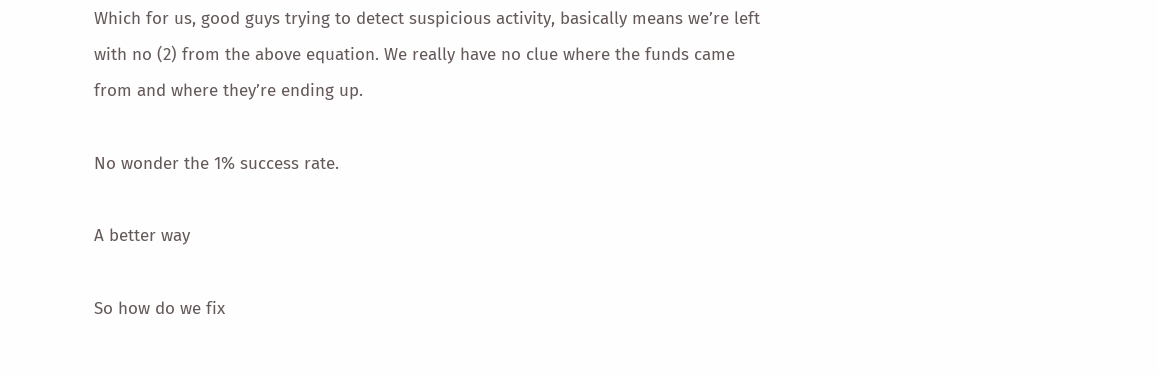Which for us, good guys trying to detect suspicious activity, basically means we’re left with no (2) from the above equation. We really have no clue where the funds came from and where they’re ending up.

No wonder the 1% success rate.

A better way

So how do we fix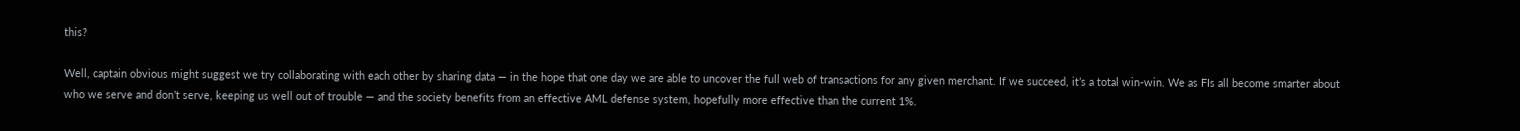this?

Well, captain obvious might suggest we try collaborating with each other by sharing data — in the hope that one day we are able to uncover the full web of transactions for any given merchant. If we succeed, it’s a total win-win. We as FIs all become smarter about who we serve and don’t serve, keeping us well out of trouble — and the society benefits from an effective AML defense system, hopefully more effective than the current 1%.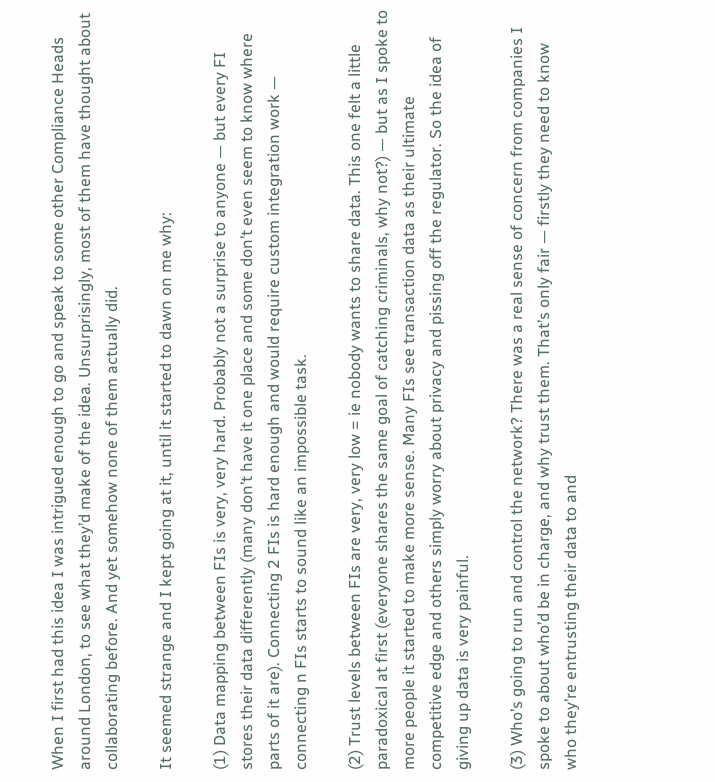When I first had this idea I was intrigued enough to go and speak to some other Compliance Heads around London, to see what they’d make of the idea. Unsurprisingly, most of them have thought about collaborating before. And yet somehow none of them actually did.

It seemed strange and I kept going at it, until it started to dawn on me why:

(1) Data mapping between FIs is very, very hard. Probably not a surprise to anyone — but every FI stores their data differently (many don’t have it one place and some don’t even seem to know where parts of it are). Connecting 2 FIs is hard enough and would require custom integration work — connecting n FIs starts to sound like an impossible task.

(2) Trust levels between FIs are very, very low = ie nobody wants to share data. This one felt a little paradoxical at first (everyone shares the same goal of catching criminals, why not?) — but as I spoke to more people it started to make more sense. Many FIs see transaction data as their ultimate competitive edge and others simply worry about privacy and pissing off the regulator. So the idea of giving up data is very painful.

(3) Who’s going to run and control the network? There was a real sense of concern from companies I spoke to about who’d be in charge, and why trust them. That’s only fair — firstly they need to know who they’re entrusting their data to and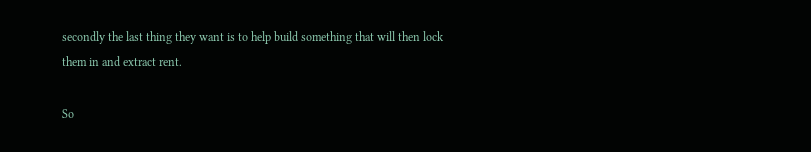secondly the last thing they want is to help build something that will then lock them in and extract rent.

So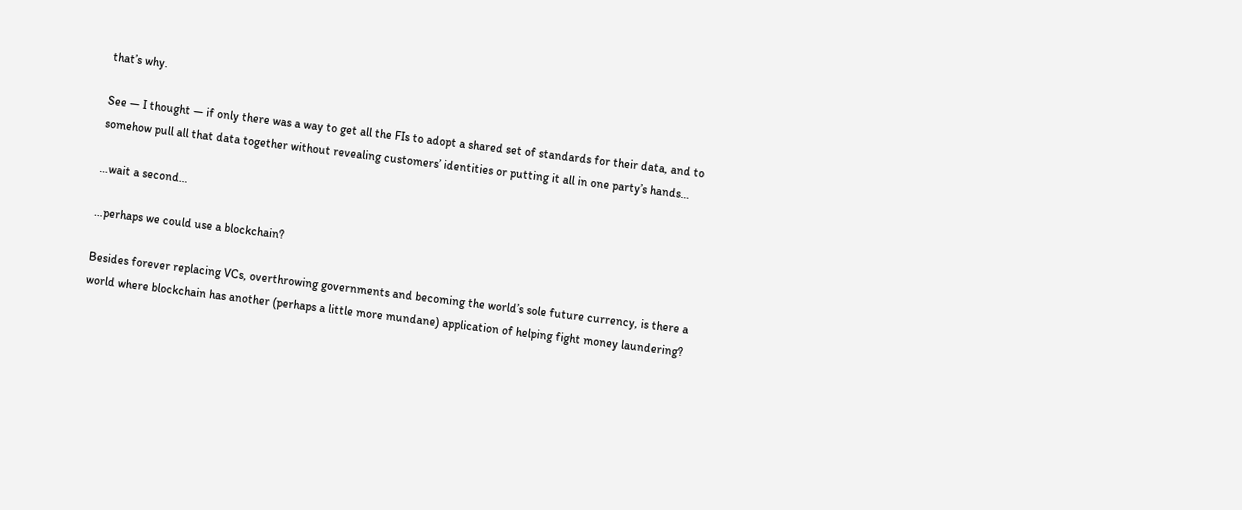that’s why.

See — I thought — if only there was a way to get all the FIs to adopt a shared set of standards for their data, and to somehow pull all that data together without revealing customers’ identities or putting it all in one party’s hands…

…wait a second…

…perhaps we could use a blockchain?

Besides forever replacing VCs, overthrowing governments and becoming the world’s sole future currency, is there a world where blockchain has another (perhaps a little more mundane) application of helping fight money laundering?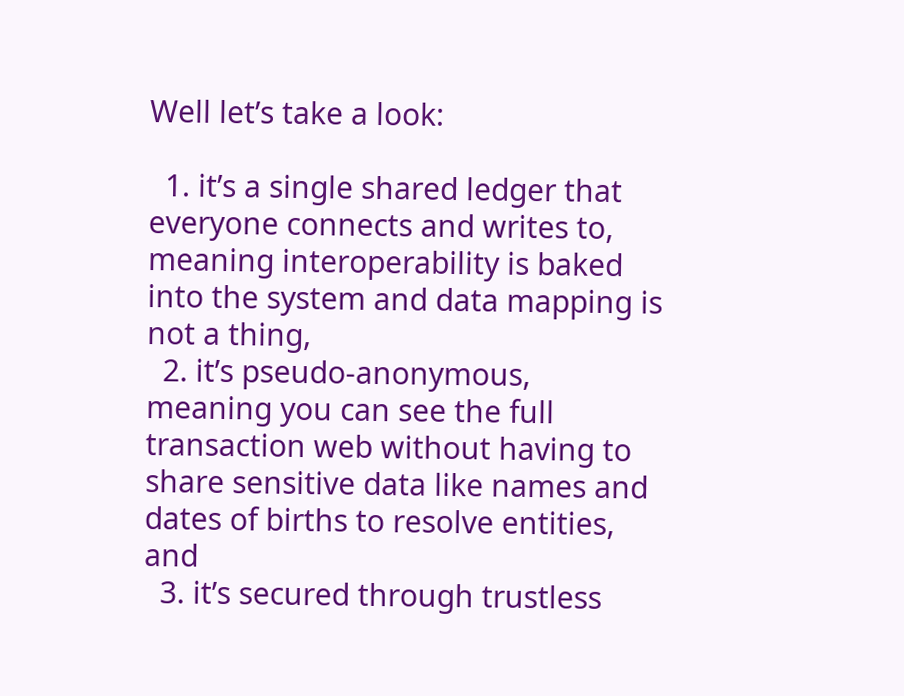Well let’s take a look:

  1. it’s a single shared ledger that everyone connects and writes to, meaning interoperability is baked into the system and data mapping is not a thing,
  2. it’s pseudo-anonymous, meaning you can see the full transaction web without having to share sensitive data like names and dates of births to resolve entities, and
  3. it’s secured through trustless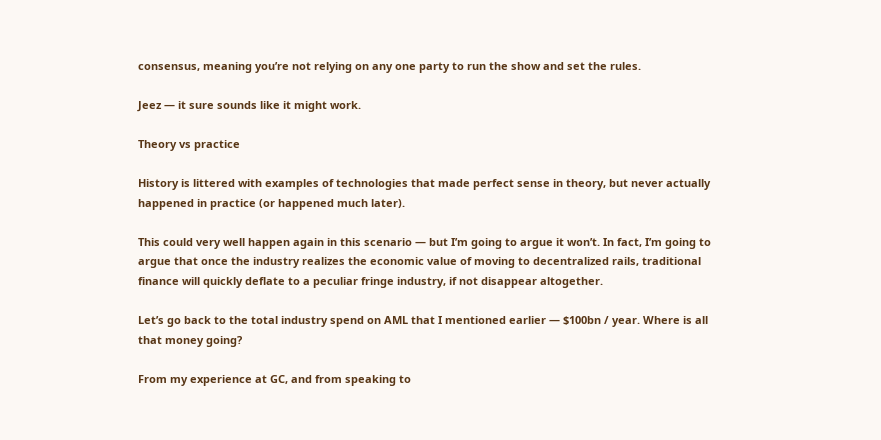consensus, meaning you’re not relying on any one party to run the show and set the rules.

Jeez — it sure sounds like it might work.

Theory vs practice

History is littered with examples of technologies that made perfect sense in theory, but never actually happened in practice (or happened much later).

This could very well happen again in this scenario — but I’m going to argue it won’t. In fact, I’m going to argue that once the industry realizes the economic value of moving to decentralized rails, traditional finance will quickly deflate to a peculiar fringe industry, if not disappear altogether.

Let’s go back to the total industry spend on AML that I mentioned earlier — $100bn / year. Where is all that money going?

From my experience at GC, and from speaking to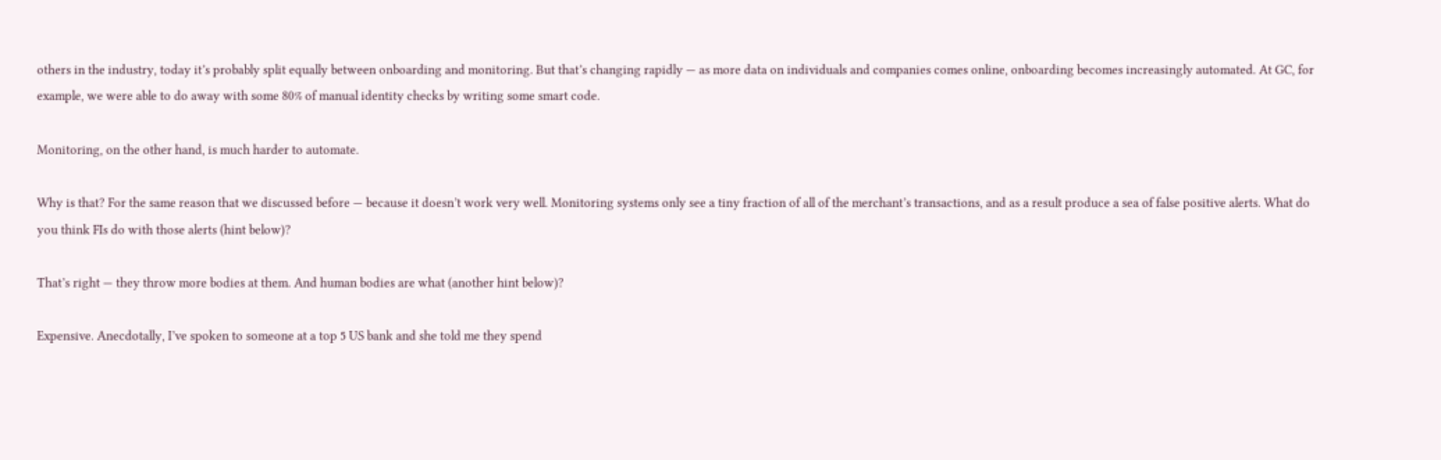others in the industry, today it’s probably split equally between onboarding and monitoring. But that’s changing rapidly — as more data on individuals and companies comes online, onboarding becomes increasingly automated. At GC, for example, we were able to do away with some 80% of manual identity checks by writing some smart code.

Monitoring, on the other hand, is much harder to automate.

Why is that? For the same reason that we discussed before — because it doesn’t work very well. Monitoring systems only see a tiny fraction of all of the merchant’s transactions, and as a result produce a sea of false positive alerts. What do you think FIs do with those alerts (hint below)?

That’s right — they throw more bodies at them. And human bodies are what (another hint below)?

Expensive. Anecdotally, I’ve spoken to someone at a top 5 US bank and she told me they spend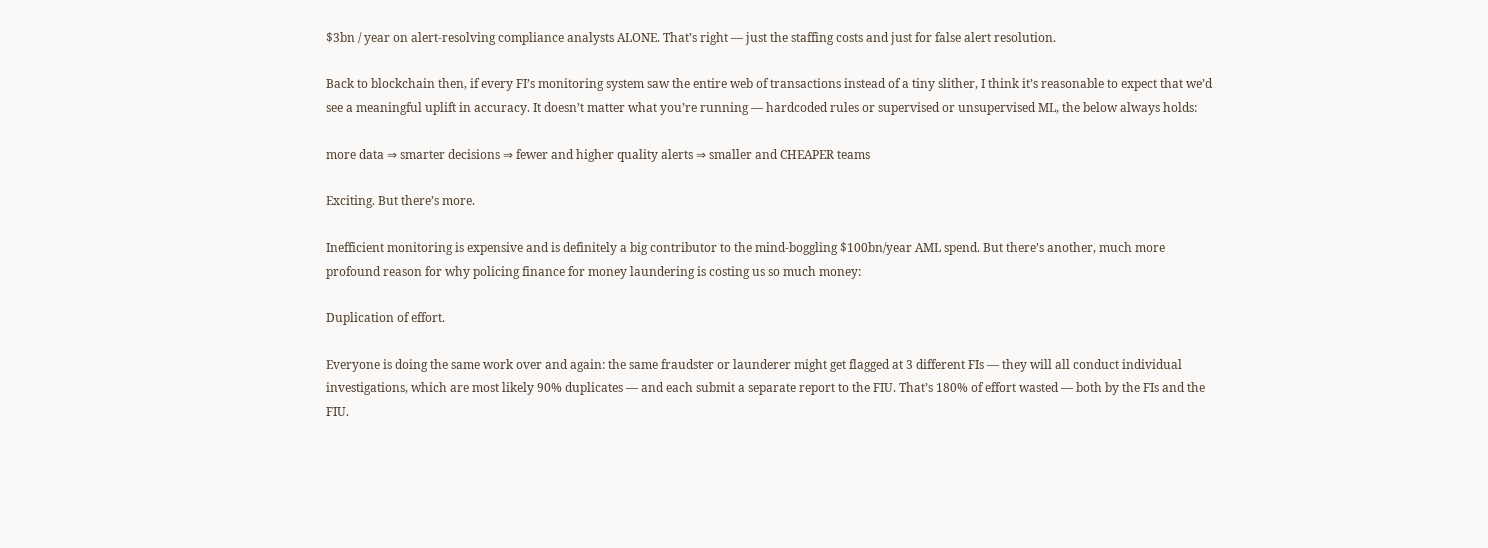$3bn / year on alert-resolving compliance analysts ALONE. That’s right — just the staffing costs and just for false alert resolution.

Back to blockchain then, if every FI’s monitoring system saw the entire web of transactions instead of a tiny slither, I think it’s reasonable to expect that we’d see a meaningful uplift in accuracy. It doesn’t matter what you’re running — hardcoded rules or supervised or unsupervised ML, the below always holds:

more data ⇒ smarter decisions ⇒ fewer and higher quality alerts ⇒ smaller and CHEAPER teams

Exciting. But there’s more.

Inefficient monitoring is expensive and is definitely a big contributor to the mind-boggling $100bn/year AML spend. But there’s another, much more profound reason for why policing finance for money laundering is costing us so much money:

Duplication of effort.

Everyone is doing the same work over and again: the same fraudster or launderer might get flagged at 3 different FIs — they will all conduct individual investigations, which are most likely 90% duplicates — and each submit a separate report to the FIU. That’s 180% of effort wasted — both by the FIs and the FIU.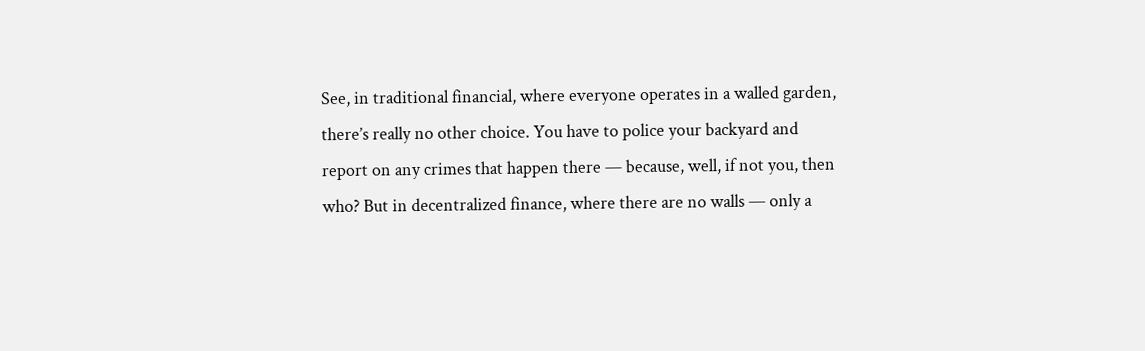See, in traditional financial, where everyone operates in a walled garden, there’s really no other choice. You have to police your backyard and report on any crimes that happen there — because, well, if not you, then who? But in decentralized finance, where there are no walls — only a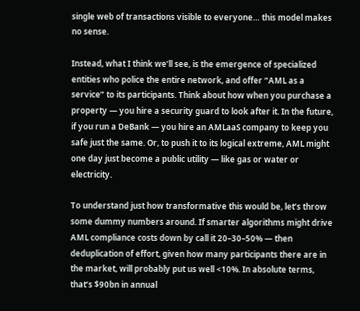single web of transactions visible to everyone… this model makes no sense.

Instead, what I think we’ll see, is the emergence of specialized entities who police the entire network, and offer “AML as a service” to its participants. Think about how when you purchase a property — you hire a security guard to look after it. In the future, if you run a DeBank — you hire an AMLaaS company to keep you safe just the same. Or, to push it to its logical extreme, AML might one day just become a public utility — like gas or water or electricity.

To understand just how transformative this would be, let’s throw some dummy numbers around. If smarter algorithms might drive AML compliance costs down by call it 20–30–50% — then deduplication of effort, given how many participants there are in the market, will probably put us well <10%. In absolute terms, that’s $90bn in annual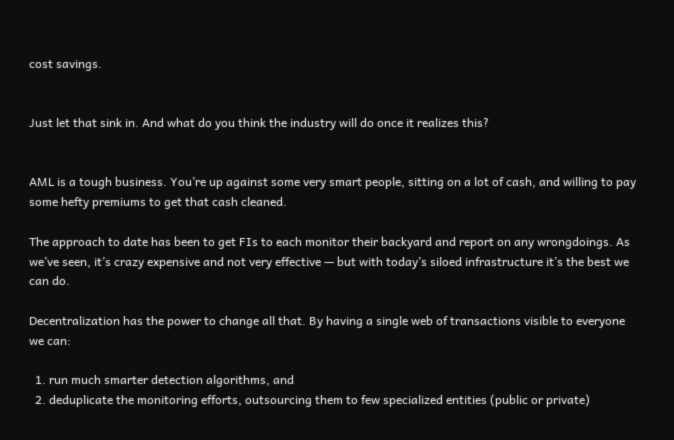cost savings.


Just let that sink in. And what do you think the industry will do once it realizes this?


AML is a tough business. You’re up against some very smart people, sitting on a lot of cash, and willing to pay some hefty premiums to get that cash cleaned.

The approach to date has been to get FIs to each monitor their backyard and report on any wrongdoings. As we’ve seen, it’s crazy expensive and not very effective — but with today’s siloed infrastructure it’s the best we can do.

Decentralization has the power to change all that. By having a single web of transactions visible to everyone we can:

  1. run much smarter detection algorithms, and
  2. deduplicate the monitoring efforts, outsourcing them to few specialized entities (public or private)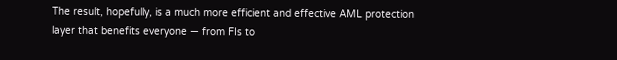The result, hopefully, is a much more efficient and effective AML protection layer that benefits everyone — from FIs to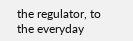the regulator, to the everyday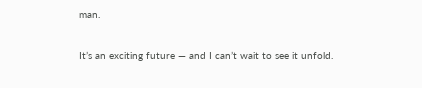man.

It’s an exciting future — and I can’t wait to see it unfold.